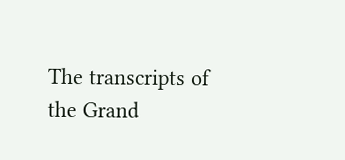The transcripts of the Grand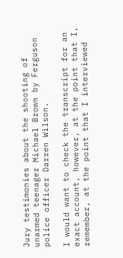Jury testimonies about the shooting of unarmed teenager Michael Brown by Ferguson police officer Darren Wilson.

I would want to check the transcript for an exact account, however, at the point that I, remember, at the point that I interviewed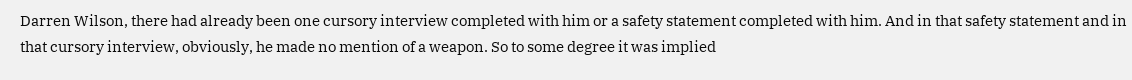Darren Wilson, there had already been one cursory interview completed with him or a safety statement completed with him. And in that safety statement and in that cursory interview, obviously, he made no mention of a weapon. So to some degree it was implied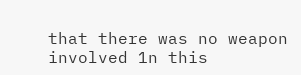that there was no weapon involved 1n this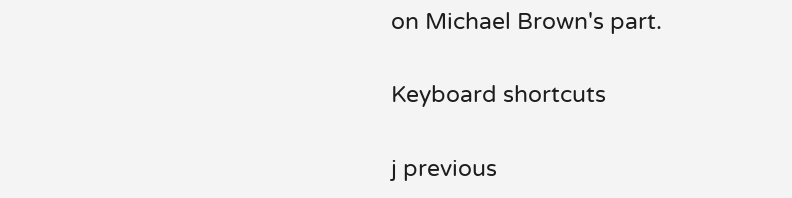on Michael Brown's part.

Keyboard shortcuts

j previous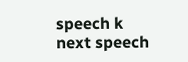speech k next speech